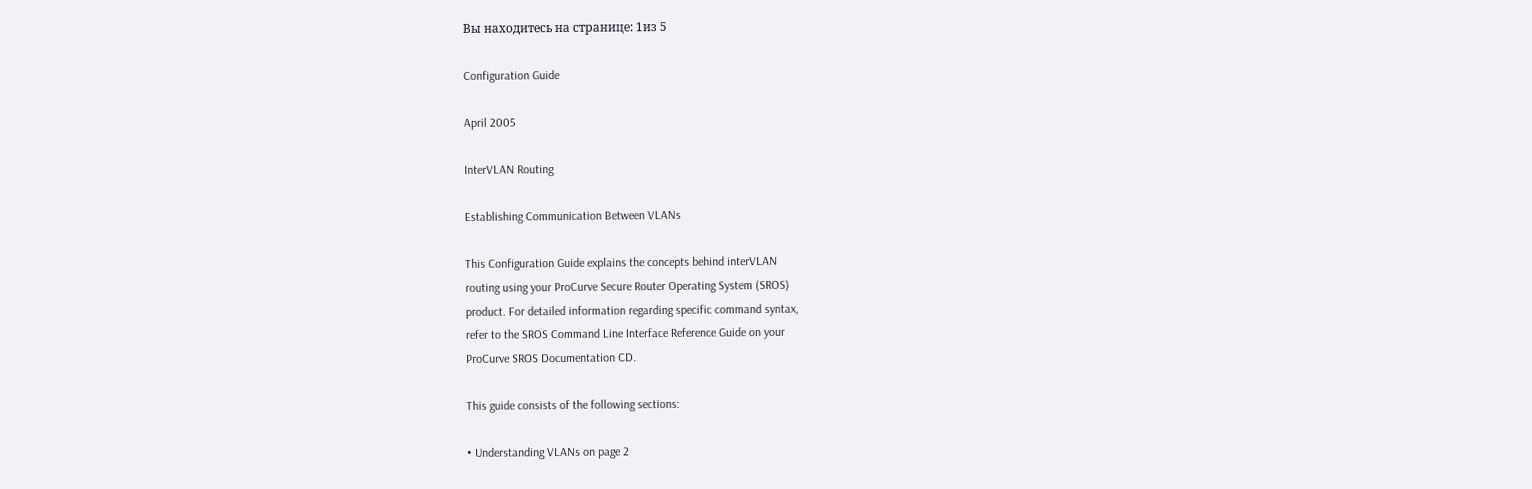Вы находитесь на странице: 1из 5

Configuration Guide

April 2005

InterVLAN Routing

Establishing Communication Between VLANs

This Configuration Guide explains the concepts behind interVLAN
routing using your ProCurve Secure Router Operating System (SROS)
product. For detailed information regarding specific command syntax,
refer to the SROS Command Line Interface Reference Guide on your
ProCurve SROS Documentation CD.

This guide consists of the following sections:

• Understanding VLANs on page 2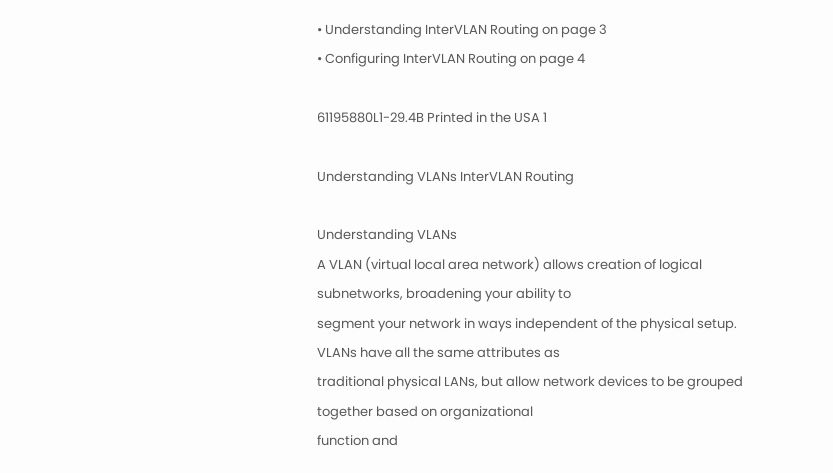• Understanding InterVLAN Routing on page 3
• Configuring InterVLAN Routing on page 4

61195880L1-29.4B Printed in the USA 1

Understanding VLANs InterVLAN Routing

Understanding VLANs
A VLAN (virtual local area network) allows creation of logical subnetworks, broadening your ability to
segment your network in ways independent of the physical setup. VLANs have all the same attributes as
traditional physical LANs, but allow network devices to be grouped together based on organizational
function and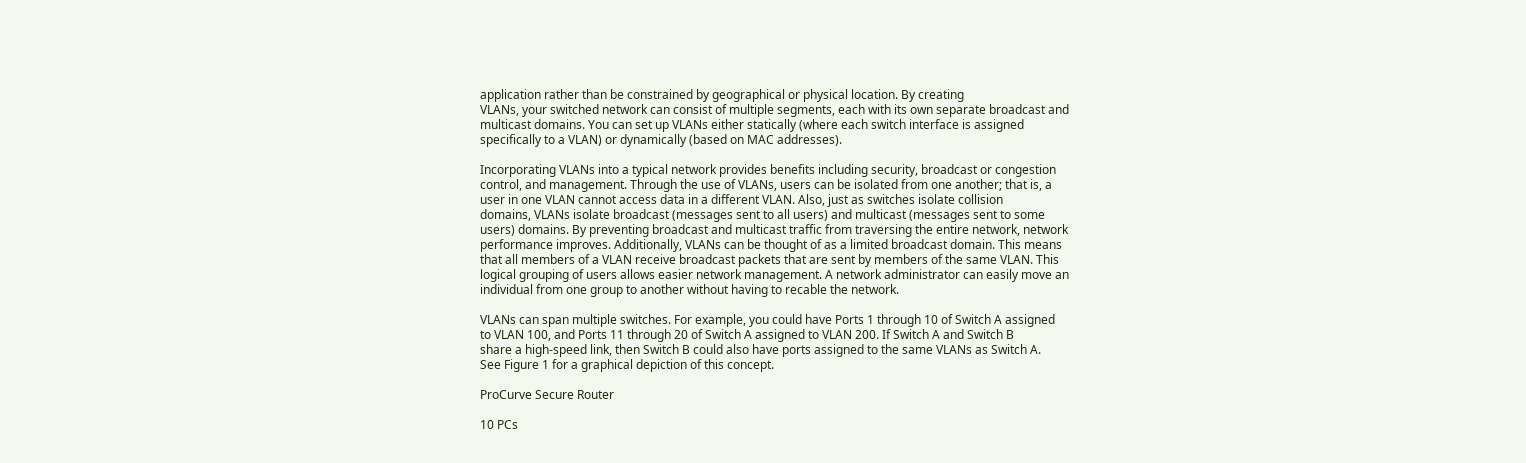application rather than be constrained by geographical or physical location. By creating
VLANs, your switched network can consist of multiple segments, each with its own separate broadcast and
multicast domains. You can set up VLANs either statically (where each switch interface is assigned
specifically to a VLAN) or dynamically (based on MAC addresses).

Incorporating VLANs into a typical network provides benefits including security, broadcast or congestion
control, and management. Through the use of VLANs, users can be isolated from one another; that is, a
user in one VLAN cannot access data in a different VLAN. Also, just as switches isolate collision
domains, VLANs isolate broadcast (messages sent to all users) and multicast (messages sent to some
users) domains. By preventing broadcast and multicast traffic from traversing the entire network, network
performance improves. Additionally, VLANs can be thought of as a limited broadcast domain. This means
that all members of a VLAN receive broadcast packets that are sent by members of the same VLAN. This
logical grouping of users allows easier network management. A network administrator can easily move an
individual from one group to another without having to recable the network.

VLANs can span multiple switches. For example, you could have Ports 1 through 10 of Switch A assigned
to VLAN 100, and Ports 11 through 20 of Switch A assigned to VLAN 200. If Switch A and Switch B
share a high-speed link, then Switch B could also have ports assigned to the same VLANs as Switch A.
See Figure 1 for a graphical depiction of this concept.

ProCurve Secure Router

10 PCs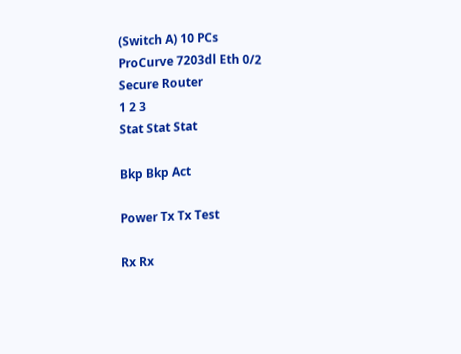(Switch A) 10 PCs
ProCurve 7203dl Eth 0/2
Secure Router
1 2 3
Stat Stat Stat

Bkp Bkp Act

Power Tx Tx Test

Rx Rx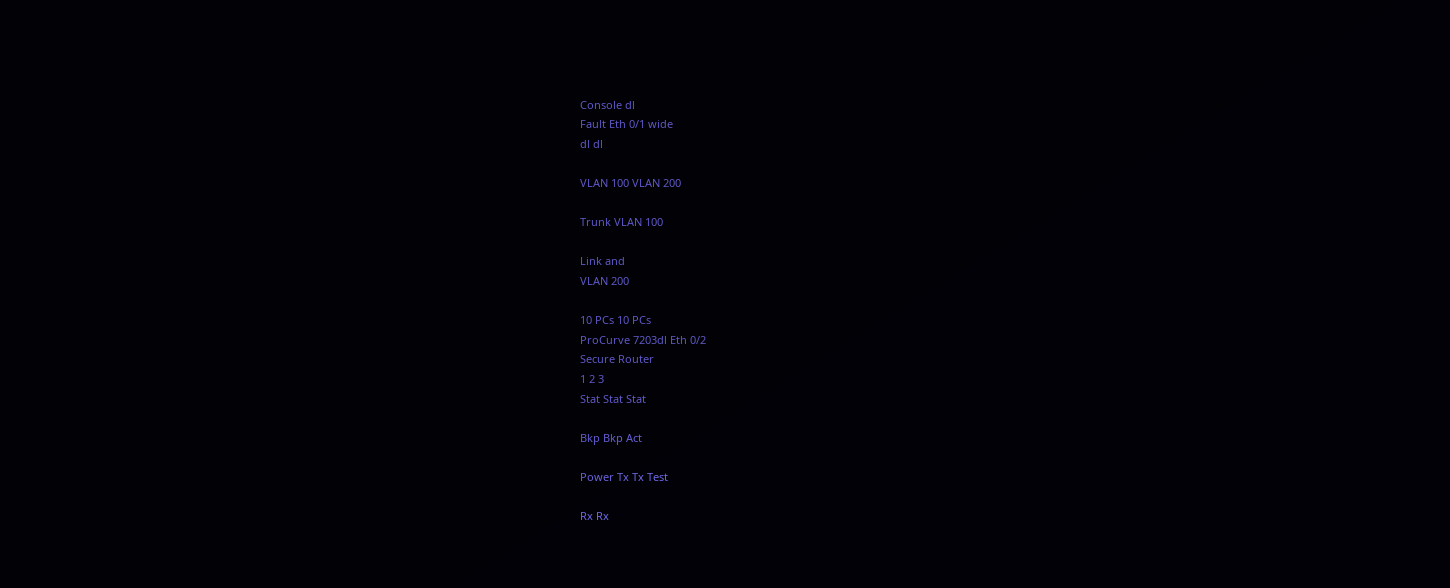Console dl
Fault Eth 0/1 wide
dl dl

VLAN 100 VLAN 200

Trunk VLAN 100

Link and
VLAN 200

10 PCs 10 PCs
ProCurve 7203dl Eth 0/2
Secure Router
1 2 3
Stat Stat Stat

Bkp Bkp Act

Power Tx Tx Test

Rx Rx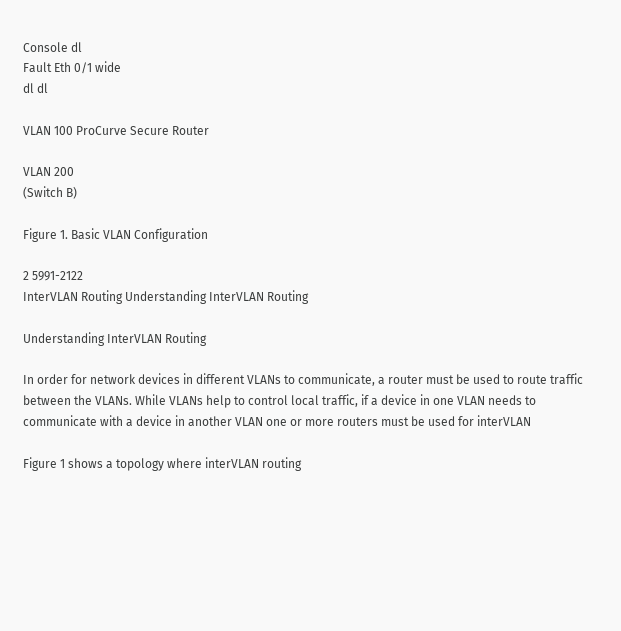Console dl
Fault Eth 0/1 wide
dl dl

VLAN 100 ProCurve Secure Router

VLAN 200
(Switch B)

Figure 1. Basic VLAN Configuration

2 5991-2122
InterVLAN Routing Understanding InterVLAN Routing

Understanding InterVLAN Routing

In order for network devices in different VLANs to communicate, a router must be used to route traffic
between the VLANs. While VLANs help to control local traffic, if a device in one VLAN needs to
communicate with a device in another VLAN one or more routers must be used for interVLAN

Figure 1 shows a topology where interVLAN routing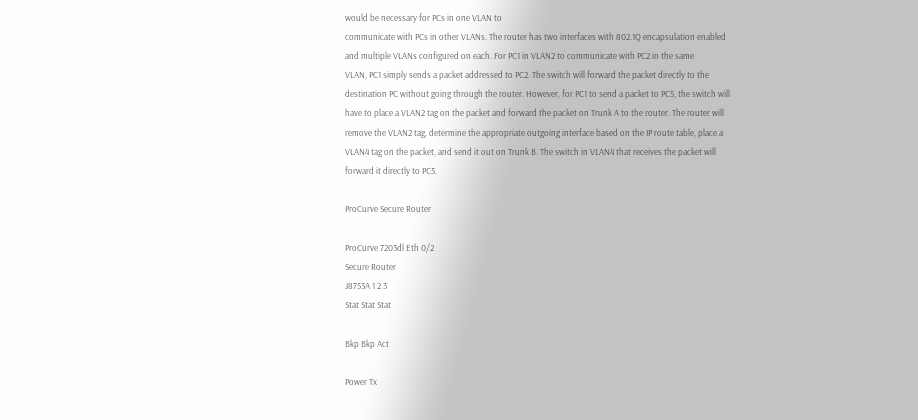would be necessary for PCs in one VLAN to
communicate with PCs in other VLANs. The router has two interfaces with 802.1Q encapsulation enabled
and multiple VLANs configured on each. For PC1 in VLAN2 to communicate with PC2 in the same
VLAN, PC1 simply sends a packet addressed to PC2. The switch will forward the packet directly to the
destination PC without going through the router. However, for PC1 to send a packet to PC5, the switch will
have to place a VLAN2 tag on the packet and forward the packet on Trunk A to the router. The router will
remove the VLAN2 tag, determine the appropriate outgoing interface based on the IP route table, place a
VLAN4 tag on the packet, and send it out on Trunk B. The switch in VLAN4 that receives the packet will
forward it directly to PC5.

ProCurve Secure Router

ProCurve 7203dl Eth 0/2
Secure Router
J8753A 1 2 3
Stat Stat Stat

Bkp Bkp Act

Power Tx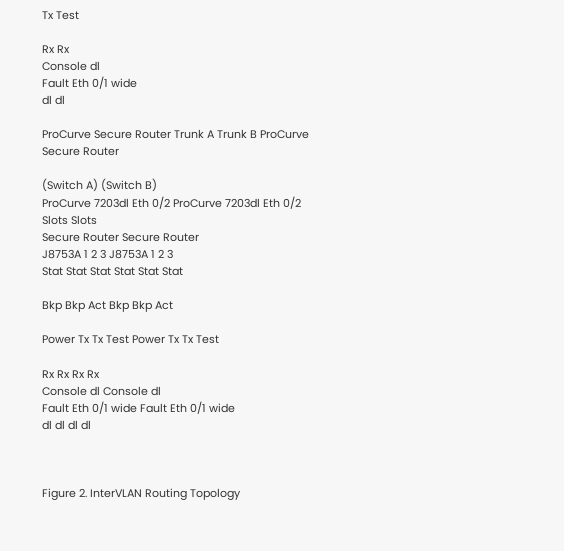Tx Test

Rx Rx
Console dl
Fault Eth 0/1 wide
dl dl

ProCurve Secure Router Trunk A Trunk B ProCurve Secure Router

(Switch A) (Switch B)
ProCurve 7203dl Eth 0/2 ProCurve 7203dl Eth 0/2
Slots Slots
Secure Router Secure Router
J8753A 1 2 3 J8753A 1 2 3
Stat Stat Stat Stat Stat Stat

Bkp Bkp Act Bkp Bkp Act

Power Tx Tx Test Power Tx Tx Test

Rx Rx Rx Rx
Console dl Console dl
Fault Eth 0/1 wide Fault Eth 0/1 wide
dl dl dl dl



Figure 2. InterVLAN Routing Topology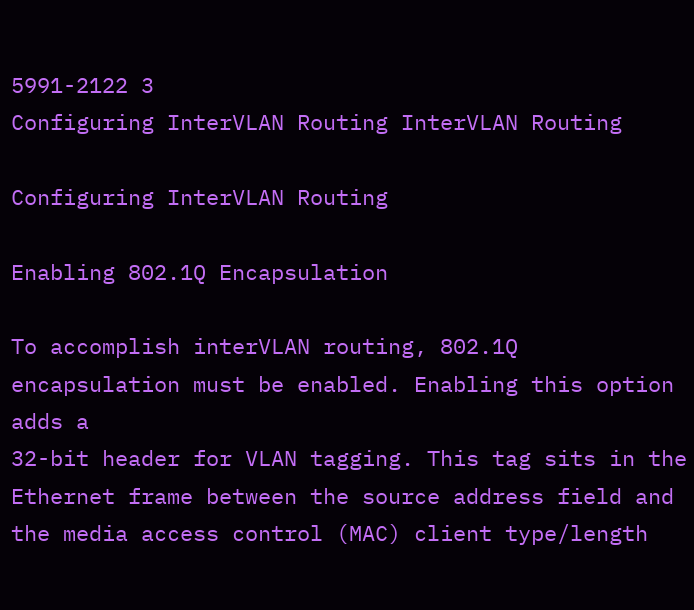5991-2122 3
Configuring InterVLAN Routing InterVLAN Routing

Configuring InterVLAN Routing

Enabling 802.1Q Encapsulation

To accomplish interVLAN routing, 802.1Q encapsulation must be enabled. Enabling this option adds a
32-bit header for VLAN tagging. This tag sits in the Ethernet frame between the source address field and
the media access control (MAC) client type/length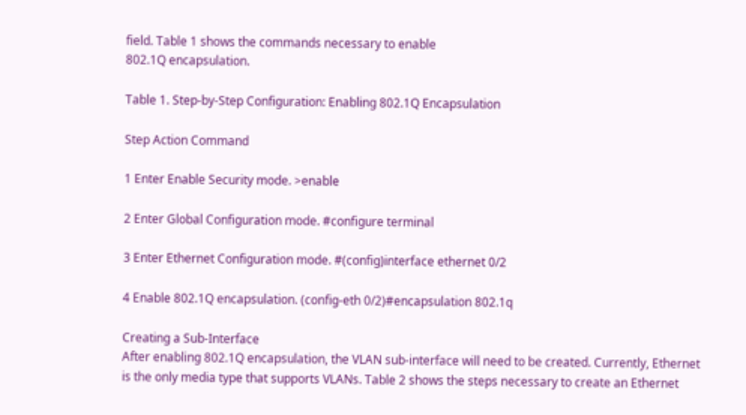field. Table 1 shows the commands necessary to enable
802.1Q encapsulation.

Table 1. Step-by-Step Configuration: Enabling 802.1Q Encapsulation

Step Action Command

1 Enter Enable Security mode. >enable

2 Enter Global Configuration mode. #configure terminal

3 Enter Ethernet Configuration mode. #(config)interface ethernet 0/2

4 Enable 802.1Q encapsulation. (config-eth 0/2)#encapsulation 802.1q

Creating a Sub-Interface
After enabling 802.1Q encapsulation, the VLAN sub-interface will need to be created. Currently, Ethernet
is the only media type that supports VLANs. Table 2 shows the steps necessary to create an Ethernet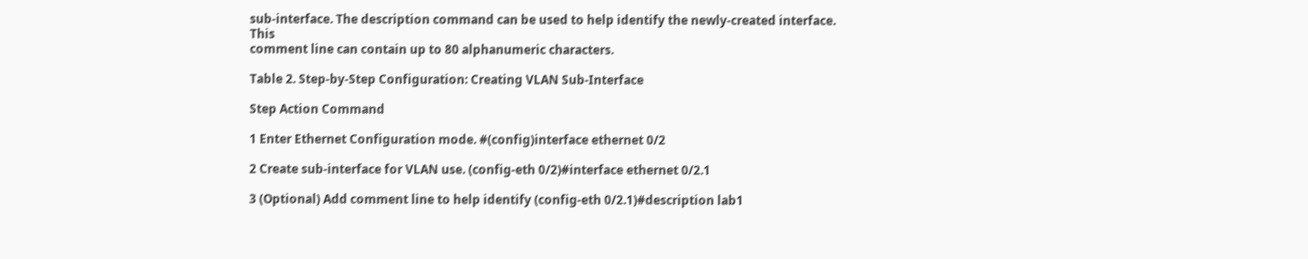sub-interface. The description command can be used to help identify the newly-created interface. This
comment line can contain up to 80 alphanumeric characters.

Table 2. Step-by-Step Configuration: Creating VLAN Sub-Interface

Step Action Command

1 Enter Ethernet Configuration mode. #(config)interface ethernet 0/2

2 Create sub-interface for VLAN use. (config-eth 0/2)#interface ethernet 0/2.1

3 (Optional) Add comment line to help identify (config-eth 0/2.1)#description lab1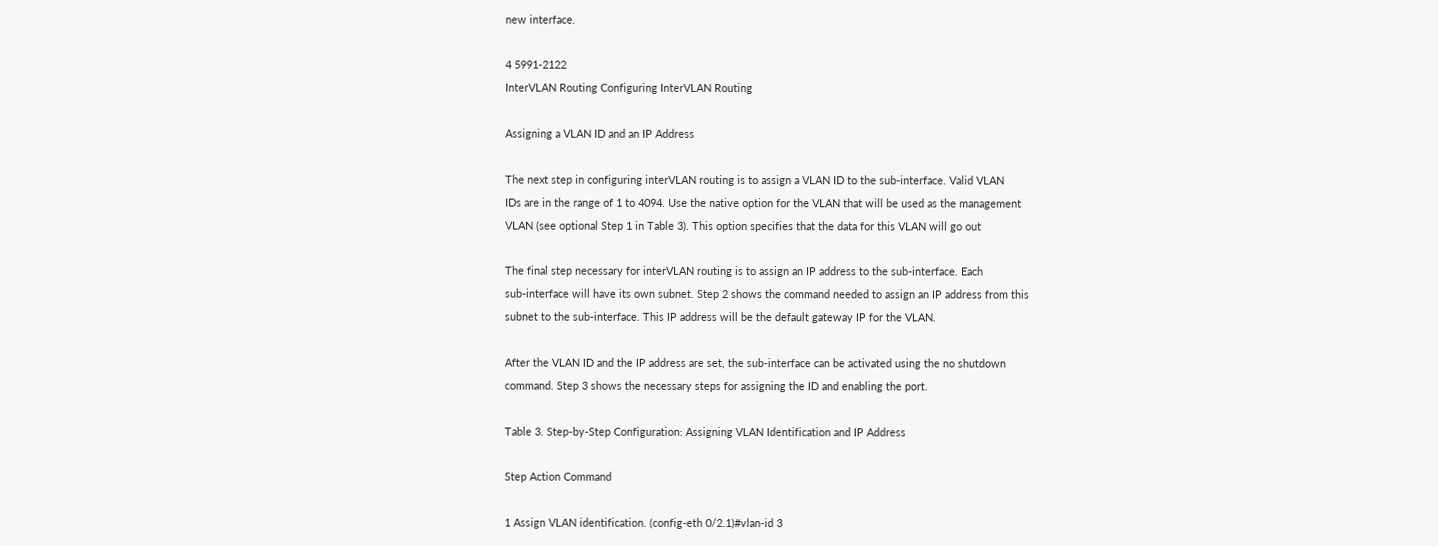new interface.

4 5991-2122
InterVLAN Routing Configuring InterVLAN Routing

Assigning a VLAN ID and an IP Address

The next step in configuring interVLAN routing is to assign a VLAN ID to the sub-interface. Valid VLAN
IDs are in the range of 1 to 4094. Use the native option for the VLAN that will be used as the management
VLAN (see optional Step 1 in Table 3). This option specifies that the data for this VLAN will go out

The final step necessary for interVLAN routing is to assign an IP address to the sub-interface. Each
sub-interface will have its own subnet. Step 2 shows the command needed to assign an IP address from this
subnet to the sub-interface. This IP address will be the default gateway IP for the VLAN.

After the VLAN ID and the IP address are set, the sub-interface can be activated using the no shutdown
command. Step 3 shows the necessary steps for assigning the ID and enabling the port.

Table 3. Step-by-Step Configuration: Assigning VLAN Identification and IP Address

Step Action Command

1 Assign VLAN identification. (config-eth 0/2.1)#vlan-id 3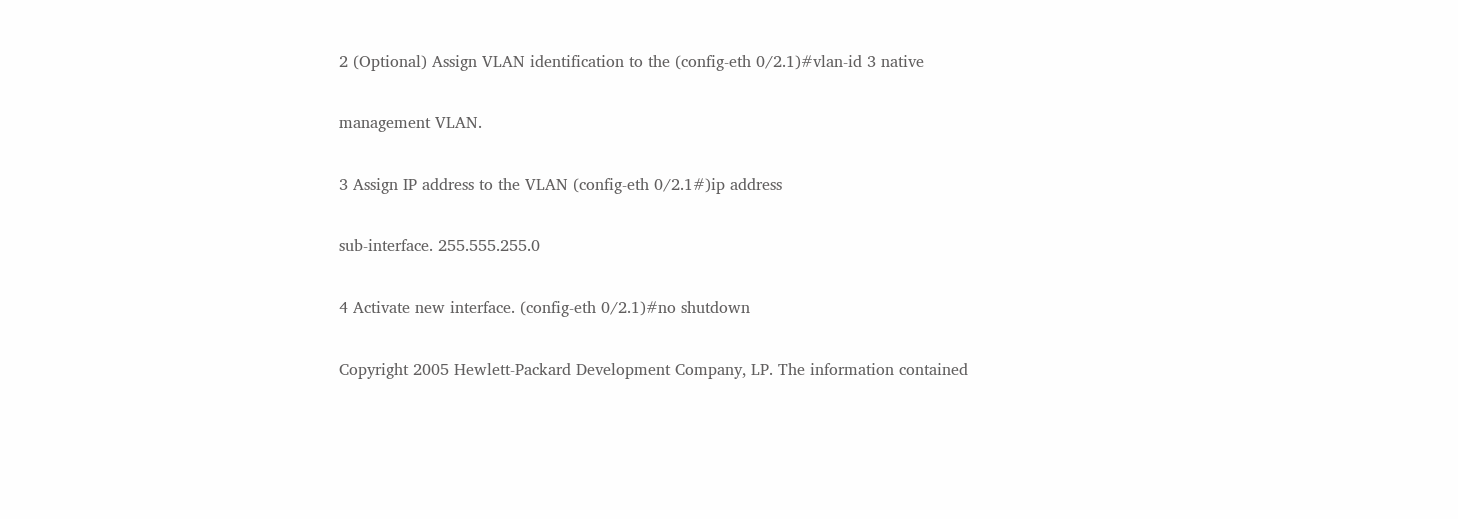2 (Optional) Assign VLAN identification to the (config-eth 0/2.1)#vlan-id 3 native

management VLAN.

3 Assign IP address to the VLAN (config-eth 0/2.1#)ip address

sub-interface. 255.555.255.0

4 Activate new interface. (config-eth 0/2.1)#no shutdown

Copyright 2005 Hewlett-Packard Development Company, LP. The information contained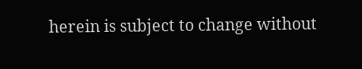herein is subject to change without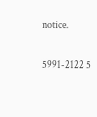notice.

5991-2122 5